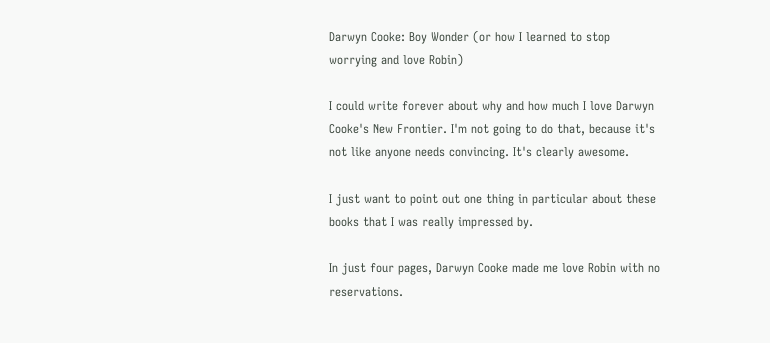Darwyn Cooke: Boy Wonder (or how I learned to stop worrying and love Robin)

I could write forever about why and how much I love Darwyn Cooke's New Frontier. I'm not going to do that, because it's not like anyone needs convincing. It's clearly awesome.

I just want to point out one thing in particular about these books that I was really impressed by.

In just four pages, Darwyn Cooke made me love Robin with no reservations.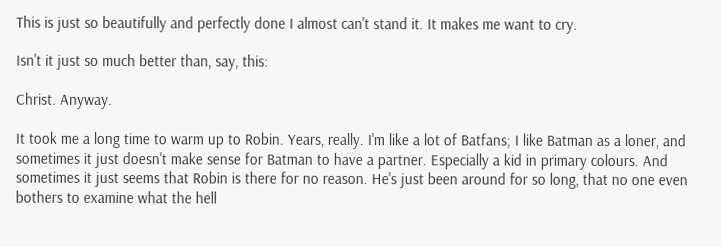This is just so beautifully and perfectly done I almost can't stand it. It makes me want to cry.

Isn't it just so much better than, say, this:

Christ. Anyway.

It took me a long time to warm up to Robin. Years, really. I'm like a lot of Batfans; I like Batman as a loner, and sometimes it just doesn't make sense for Batman to have a partner. Especially a kid in primary colours. And sometimes it just seems that Robin is there for no reason. He's just been around for so long, that no one even bothers to examine what the hell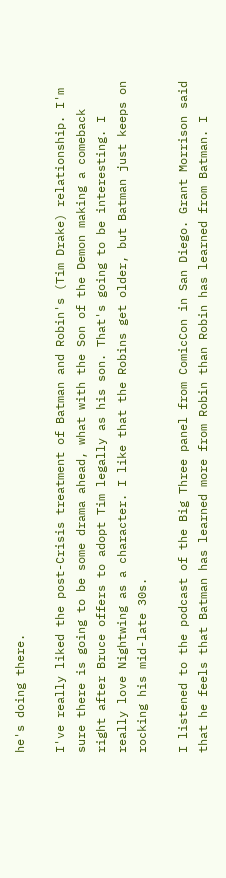he's doing there.

I've really liked the post-Crisis treatment of Batman and Robin's (Tim Drake) relationship. I'm sure there is going to be some drama ahead, what with the Son of the Demon making a comeback right after Bruce offers to adopt Tim legally as his son. That's going to be interesting. I really love Nightwing as a character. I like that the Robins get older, but Batman just keeps on rocking his mid-late 30s.

I listened to the podcast of the Big Three panel from ComicCon in San Diego. Grant Morrison said that he feels that Batman has learned more from Robin than Robin has learned from Batman. I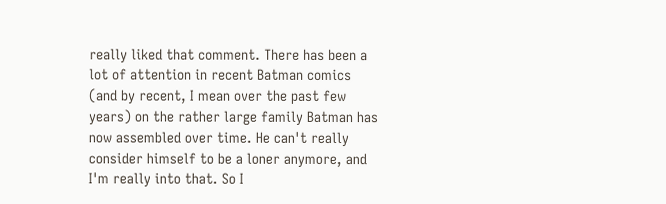really liked that comment. There has been a lot of attention in recent Batman comics (and by recent, I mean over the past few years) on the rather large family Batman has now assembled over time. He can't really consider himself to be a loner anymore, and I'm really into that. So I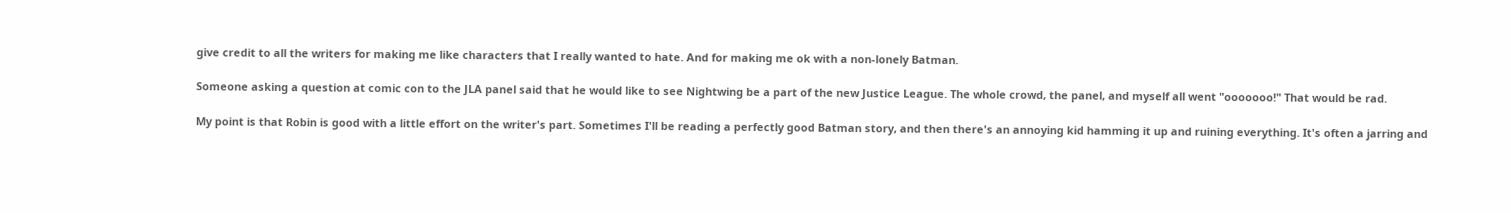give credit to all the writers for making me like characters that I really wanted to hate. And for making me ok with a non-lonely Batman.

Someone asking a question at comic con to the JLA panel said that he would like to see Nightwing be a part of the new Justice League. The whole crowd, the panel, and myself all went "ooooooo!" That would be rad.

My point is that Robin is good with a little effort on the writer's part. Sometimes I'll be reading a perfectly good Batman story, and then there's an annoying kid hamming it up and ruining everything. It's often a jarring and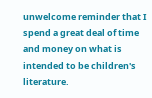unwelcome reminder that I spend a great deal of time and money on what is intended to be children's literature.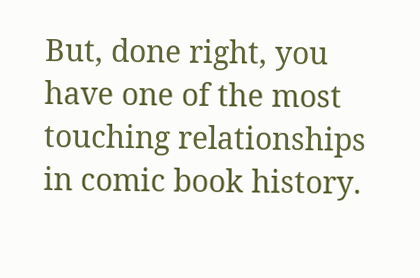But, done right, you have one of the most touching relationships in comic book history.